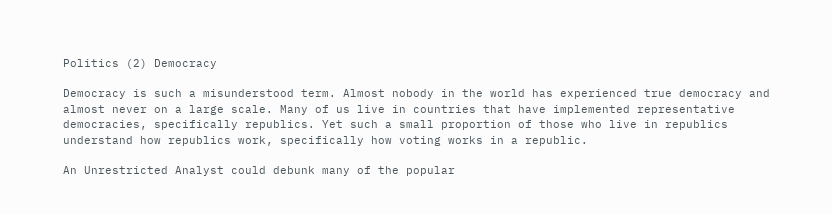Politics (2) Democracy

Democracy is such a misunderstood term. Almost nobody in the world has experienced true democracy and almost never on a large scale. Many of us live in countries that have implemented representative democracies, specifically republics. Yet such a small proportion of those who live in republics understand how republics work, specifically how voting works in a republic.

An Unrestricted Analyst could debunk many of the popular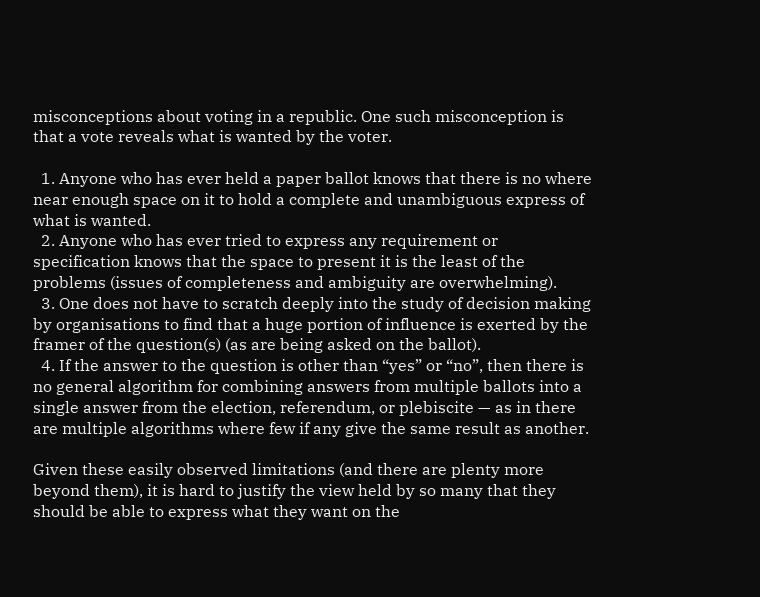misconceptions about voting in a republic. One such misconception is that a vote reveals what is wanted by the voter.

  1. Anyone who has ever held a paper ballot knows that there is no where near enough space on it to hold a complete and unambiguous express of what is wanted.
  2. Anyone who has ever tried to express any requirement or specification knows that the space to present it is the least of the problems (issues of completeness and ambiguity are overwhelming).
  3. One does not have to scratch deeply into the study of decision making by organisations to find that a huge portion of influence is exerted by the framer of the question(s) (as are being asked on the ballot).
  4. If the answer to the question is other than “yes” or “no”, then there is no general algorithm for combining answers from multiple ballots into a single answer from the election, referendum, or plebiscite — as in there are multiple algorithms where few if any give the same result as another.

Given these easily observed limitations (and there are plenty more beyond them), it is hard to justify the view held by so many that they should be able to express what they want on the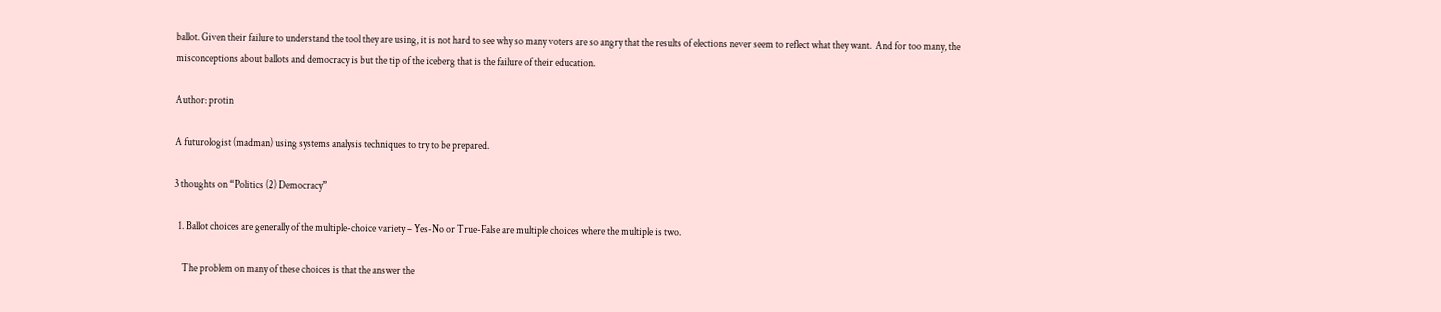ballot. Given their failure to understand the tool they are using, it is not hard to see why so many voters are so angry that the results of elections never seem to reflect what they want.  And for too many, the misconceptions about ballots and democracy is but the tip of the iceberg that is the failure of their education.

Author: protin

A futurologist (madman) using systems analysis techniques to try to be prepared.

3 thoughts on “Politics (2) Democracy”

  1. Ballot choices are generally of the multiple-choice variety – Yes-No or True-False are multiple choices where the multiple is two.

    The problem on many of these choices is that the answer the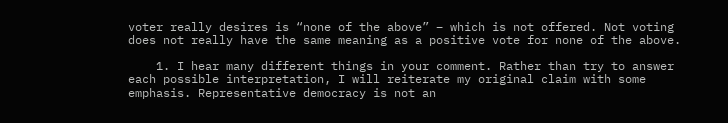voter really desires is “none of the above” – which is not offered. Not voting does not really have the same meaning as a positive vote for none of the above.

    1. I hear many different things in your comment. Rather than try to answer each possible interpretation, I will reiterate my original claim with some emphasis. Representative democracy is not an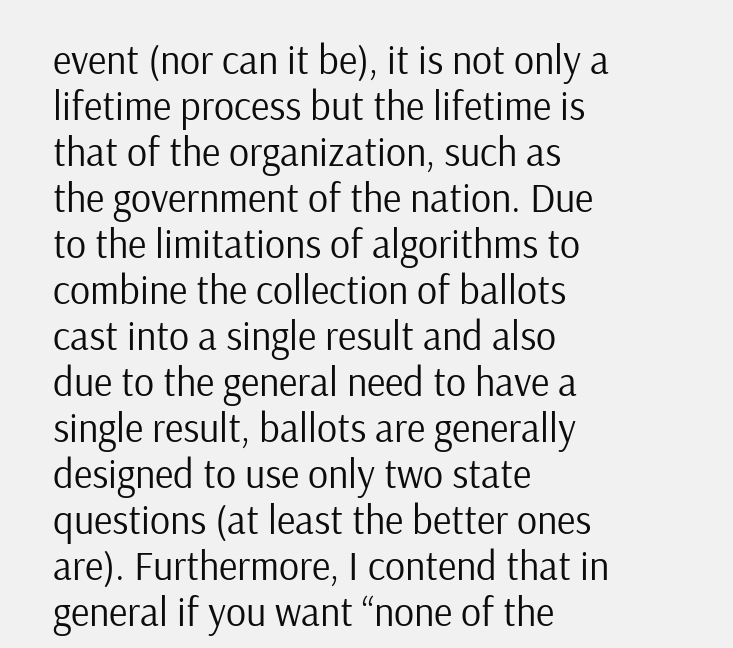event (nor can it be), it is not only a lifetime process but the lifetime is that of the organization, such as the government of the nation. Due to the limitations of algorithms to combine the collection of ballots cast into a single result and also due to the general need to have a single result, ballots are generally designed to use only two state questions (at least the better ones are). Furthermore, I contend that in general if you want “none of the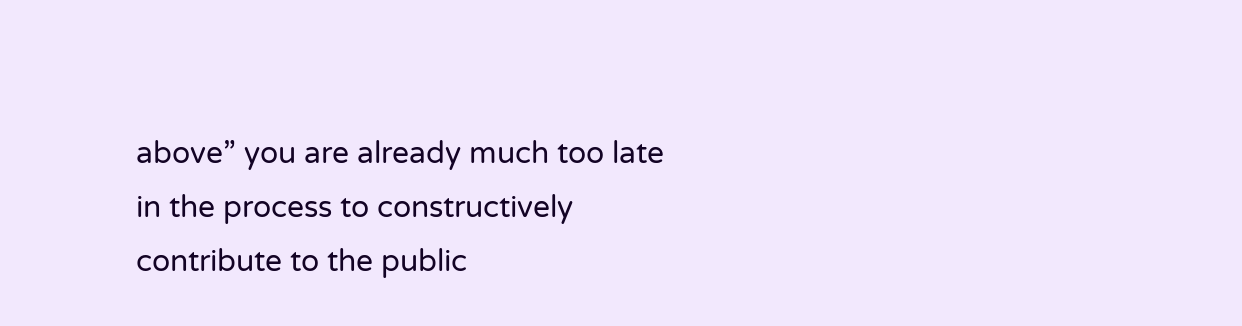above” you are already much too late in the process to constructively contribute to the public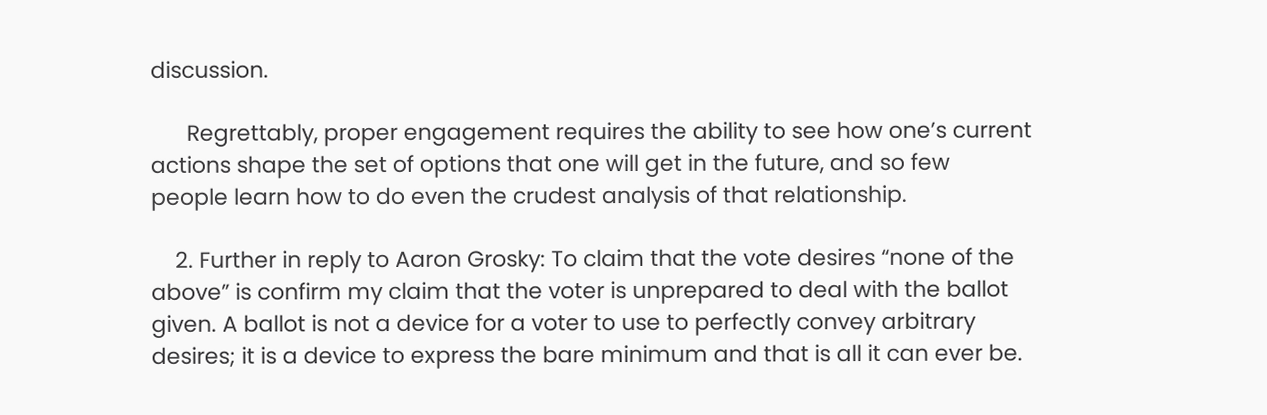discussion.

      Regrettably, proper engagement requires the ability to see how one’s current actions shape the set of options that one will get in the future, and so few people learn how to do even the crudest analysis of that relationship.

    2. Further in reply to Aaron Grosky: To claim that the vote desires “none of the above” is confirm my claim that the voter is unprepared to deal with the ballot given. A ballot is not a device for a voter to use to perfectly convey arbitrary desires; it is a device to express the bare minimum and that is all it can ever be.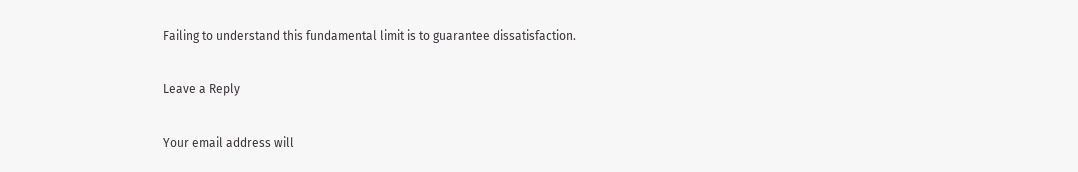Failing to understand this fundamental limit is to guarantee dissatisfaction.

Leave a Reply

Your email address will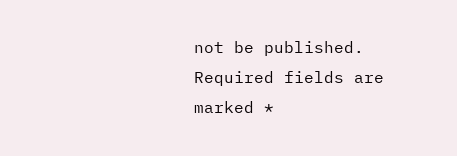not be published. Required fields are marked *